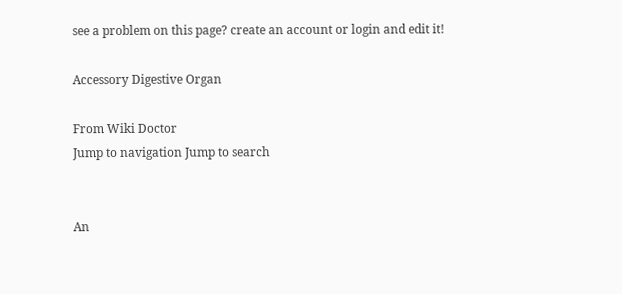see a problem on this page? create an account or login and edit it!

Accessory Digestive Organ

From Wiki Doctor
Jump to navigation Jump to search


An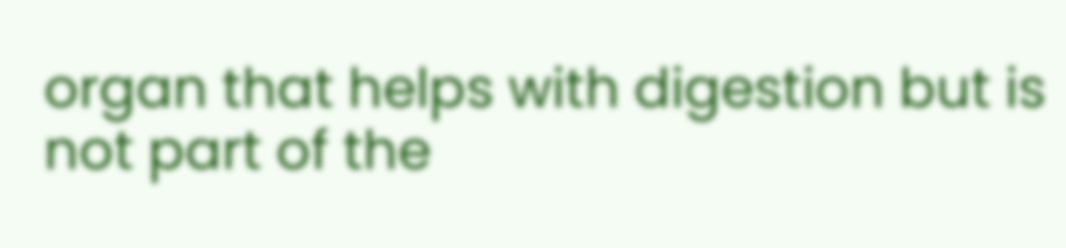organ that helps with digestion but is not part of the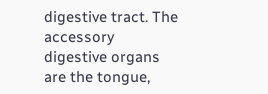digestive tract. The accessory digestive organs are the tongue,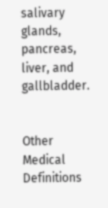salivary glands, pancreas, liver, and gallbladder.


Other Medical Definitions